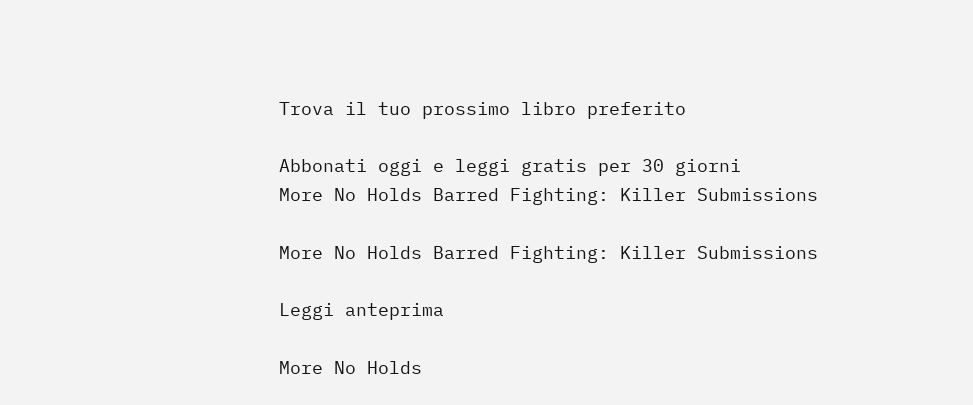Trova il tuo prossimo libro preferito

Abbonati oggi e leggi gratis per 30 giorni
More No Holds Barred Fighting: Killer Submissions

More No Holds Barred Fighting: Killer Submissions

Leggi anteprima

More No Holds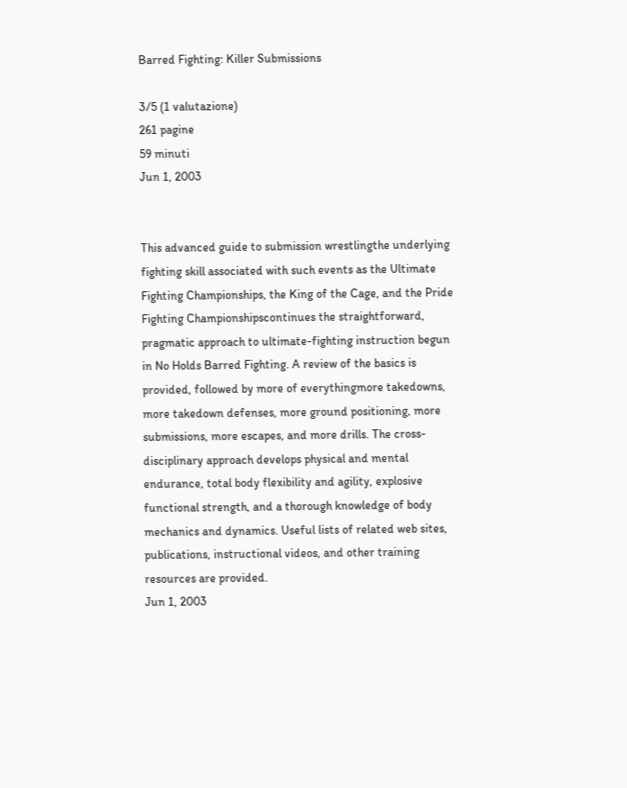Barred Fighting: Killer Submissions

3/5 (1 valutazione)
261 pagine
59 minuti
Jun 1, 2003


This advanced guide to submission wrestlingthe underlying fighting skill associated with such events as the Ultimate Fighting Championships, the King of the Cage, and the Pride Fighting Championshipscontinues the straightforward, pragmatic approach to ultimate-fighting instruction begun in No Holds Barred Fighting. A review of the basics is provided, followed by more of everythingmore takedowns, more takedown defenses, more ground positioning, more submissions, more escapes, and more drills. The cross-disciplinary approach develops physical and mental endurance, total body flexibility and agility, explosive functional strength, and a thorough knowledge of body mechanics and dynamics. Useful lists of related web sites, publications, instructional videos, and other training resources are provided.
Jun 1, 2003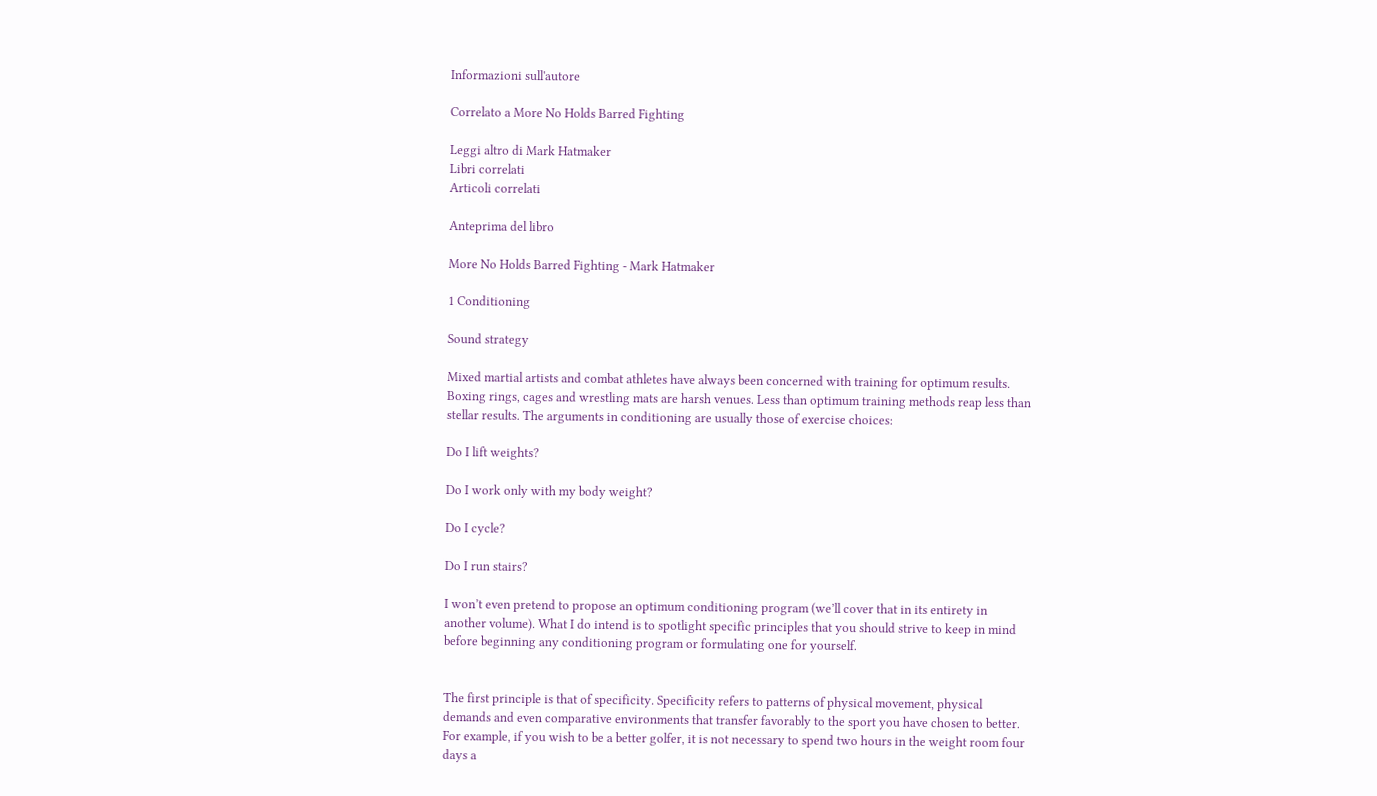Informazioni sull'autore

Correlato a More No Holds Barred Fighting

Leggi altro di Mark Hatmaker
Libri correlati
Articoli correlati

Anteprima del libro

More No Holds Barred Fighting - Mark Hatmaker

1 Conditioning

Sound strategy

Mixed martial artists and combat athletes have always been concerned with training for optimum results. Boxing rings, cages and wrestling mats are harsh venues. Less than optimum training methods reap less than stellar results. The arguments in conditioning are usually those of exercise choices:

Do I lift weights?

Do I work only with my body weight?

Do I cycle?

Do I run stairs?

I won’t even pretend to propose an optimum conditioning program (we’ll cover that in its entirety in another volume). What I do intend is to spotlight specific principles that you should strive to keep in mind before beginning any conditioning program or formulating one for yourself.


The first principle is that of specificity. Specificity refers to patterns of physical movement, physical demands and even comparative environments that transfer favorably to the sport you have chosen to better. For example, if you wish to be a better golfer, it is not necessary to spend two hours in the weight room four days a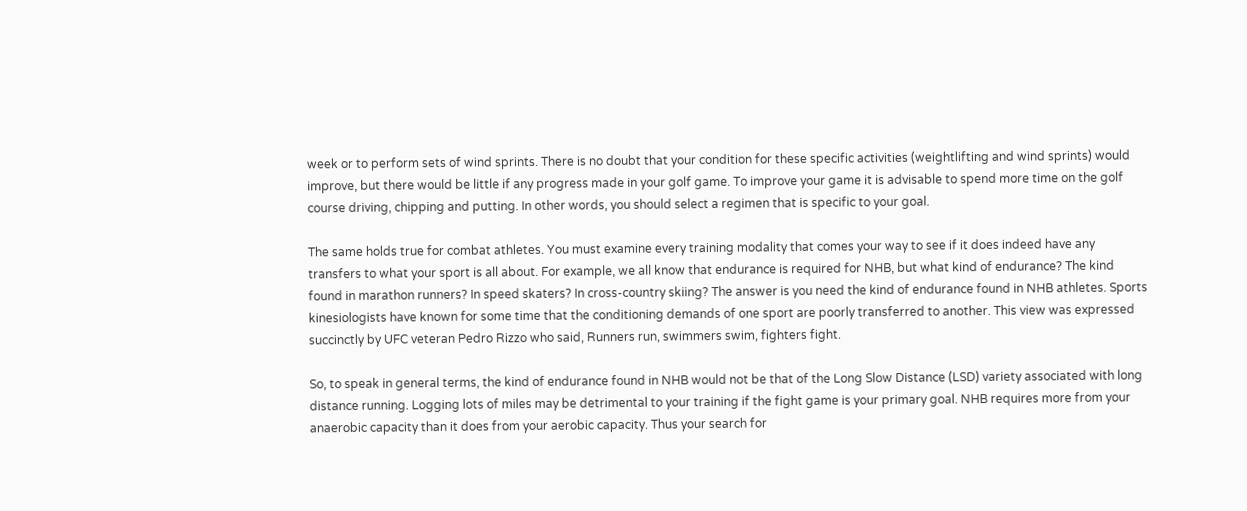week or to perform sets of wind sprints. There is no doubt that your condition for these specific activities (weightlifting and wind sprints) would improve, but there would be little if any progress made in your golf game. To improve your game it is advisable to spend more time on the golf course driving, chipping and putting. In other words, you should select a regimen that is specific to your goal.

The same holds true for combat athletes. You must examine every training modality that comes your way to see if it does indeed have any transfers to what your sport is all about. For example, we all know that endurance is required for NHB, but what kind of endurance? The kind found in marathon runners? In speed skaters? In cross-country skiing? The answer is you need the kind of endurance found in NHB athletes. Sports kinesiologists have known for some time that the conditioning demands of one sport are poorly transferred to another. This view was expressed succinctly by UFC veteran Pedro Rizzo who said, Runners run, swimmers swim, fighters fight.

So, to speak in general terms, the kind of endurance found in NHB would not be that of the Long Slow Distance (LSD) variety associated with long distance running. Logging lots of miles may be detrimental to your training if the fight game is your primary goal. NHB requires more from your anaerobic capacity than it does from your aerobic capacity. Thus your search for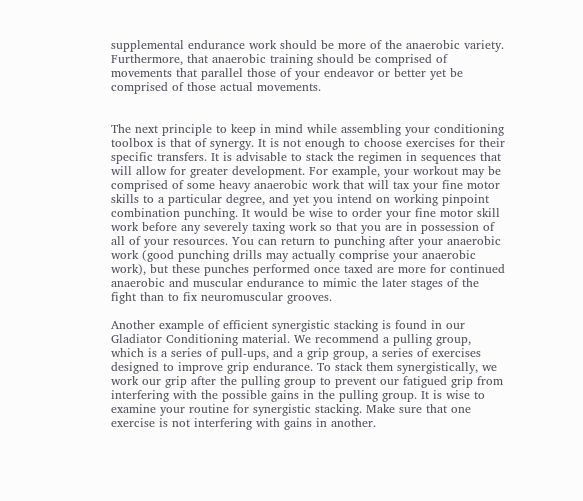supplemental endurance work should be more of the anaerobic variety. Furthermore, that anaerobic training should be comprised of movements that parallel those of your endeavor or better yet be comprised of those actual movements.


The next principle to keep in mind while assembling your conditioning toolbox is that of synergy. It is not enough to choose exercises for their specific transfers. It is advisable to stack the regimen in sequences that will allow for greater development. For example, your workout may be comprised of some heavy anaerobic work that will tax your fine motor skills to a particular degree, and yet you intend on working pinpoint combination punching. It would be wise to order your fine motor skill work before any severely taxing work so that you are in possession of all of your resources. You can return to punching after your anaerobic work (good punching drills may actually comprise your anaerobic work), but these punches performed once taxed are more for continued anaerobic and muscular endurance to mimic the later stages of the fight than to fix neuromuscular grooves.

Another example of efficient synergistic stacking is found in our Gladiator Conditioning material. We recommend a pulling group, which is a series of pull-ups, and a grip group, a series of exercises designed to improve grip endurance. To stack them synergistically, we work our grip after the pulling group to prevent our fatigued grip from interfering with the possible gains in the pulling group. It is wise to examine your routine for synergistic stacking. Make sure that one exercise is not interfering with gains in another.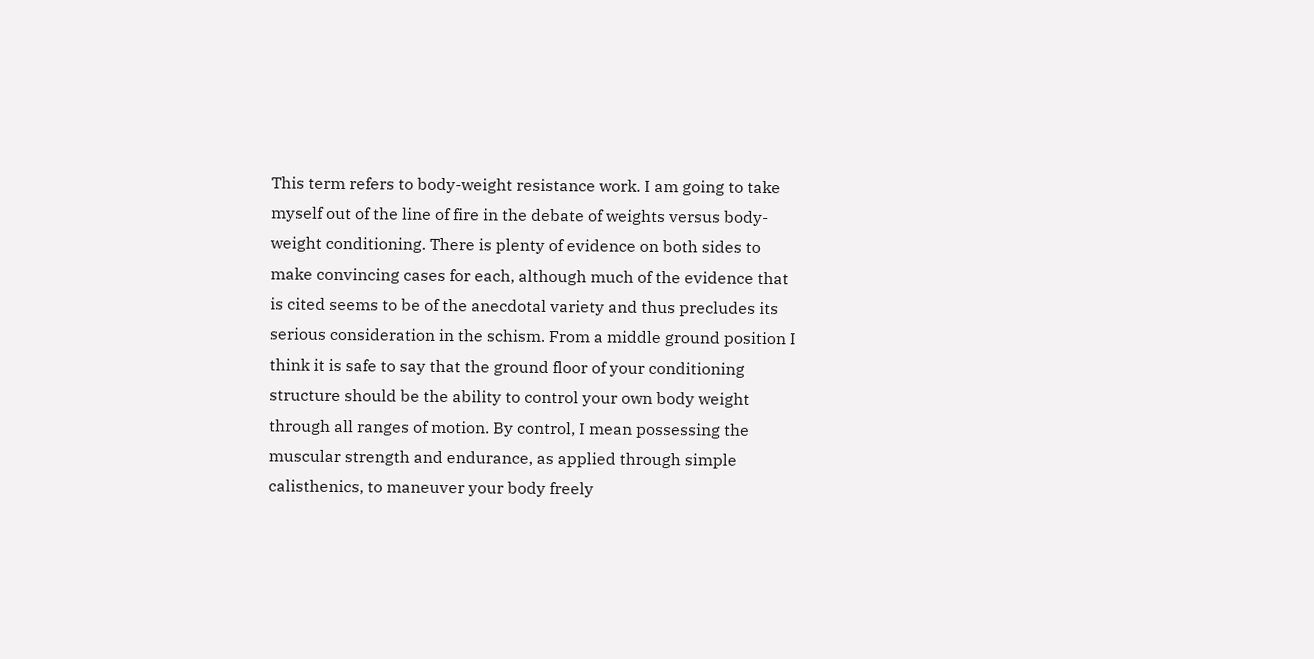This term refers to body-weight resistance work. I am going to take myself out of the line of fire in the debate of weights versus body-weight conditioning. There is plenty of evidence on both sides to make convincing cases for each, although much of the evidence that is cited seems to be of the anecdotal variety and thus precludes its serious consideration in the schism. From a middle ground position I think it is safe to say that the ground floor of your conditioning structure should be the ability to control your own body weight through all ranges of motion. By control, I mean possessing the muscular strength and endurance, as applied through simple calisthenics, to maneuver your body freely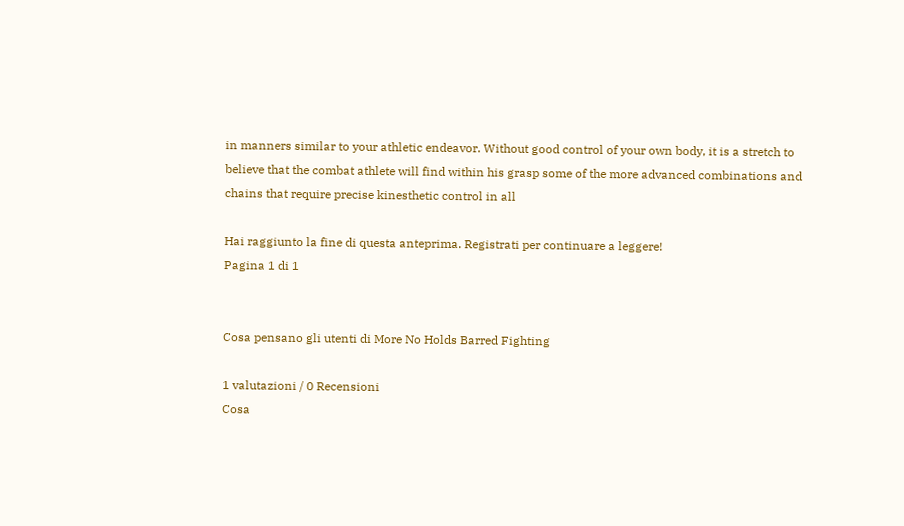in manners similar to your athletic endeavor. Without good control of your own body, it is a stretch to believe that the combat athlete will find within his grasp some of the more advanced combinations and chains that require precise kinesthetic control in all

Hai raggiunto la fine di questa anteprima. Registrati per continuare a leggere!
Pagina 1 di 1


Cosa pensano gli utenti di More No Holds Barred Fighting

1 valutazioni / 0 Recensioni
Cosa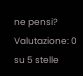ne pensi?
Valutazione: 0 su 5 stelle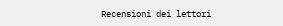Recensioni dei lettori